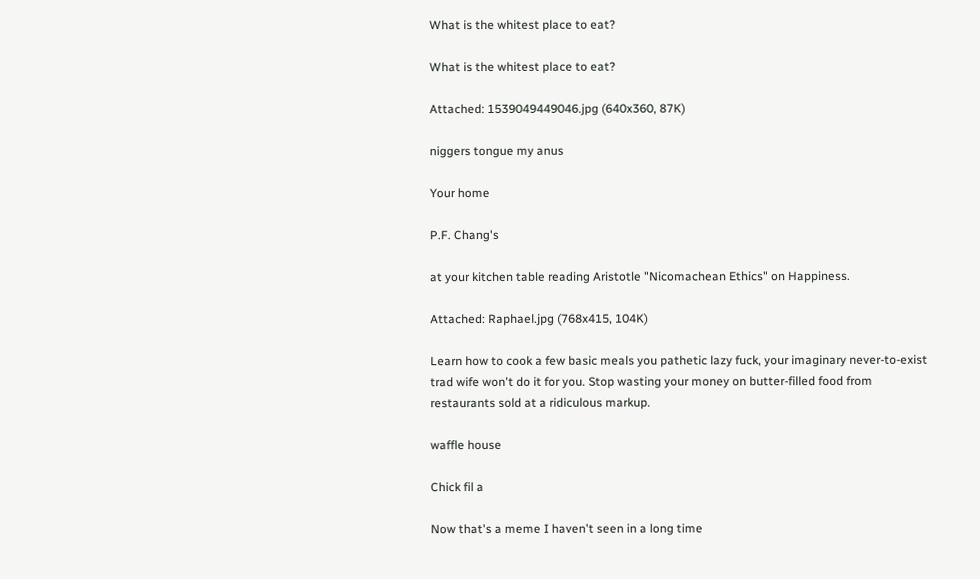What is the whitest place to eat?

What is the whitest place to eat?

Attached: 1539049449046.jpg (640x360, 87K)

niggers tongue my anus

Your home

P.F. Chang's

at your kitchen table reading Aristotle "Nicomachean Ethics" on Happiness.

Attached: Raphael.jpg (768x415, 104K)

Learn how to cook a few basic meals you pathetic lazy fuck, your imaginary never-to-exist trad wife won't do it for you. Stop wasting your money on butter-filled food from restaurants sold at a ridiculous markup.

waffle house

Chick fil a

Now that's a meme I haven't seen in a long time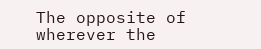The opposite of wherever the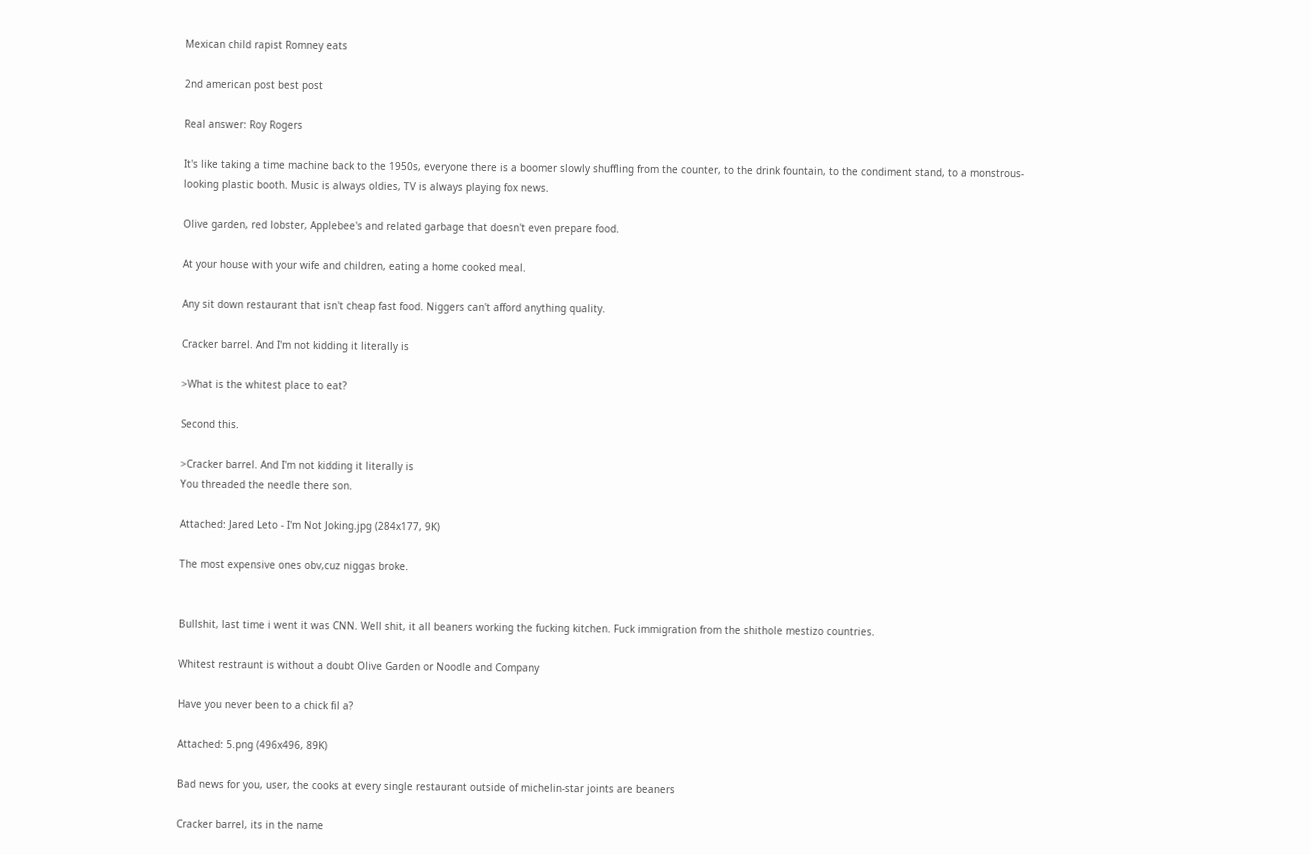Mexican child rapist Romney eats

2nd american post best post

Real answer: Roy Rogers

It's like taking a time machine back to the 1950s, everyone there is a boomer slowly shuffling from the counter, to the drink fountain, to the condiment stand, to a monstrous-looking plastic booth. Music is always oldies, TV is always playing fox news.

Olive garden, red lobster, Applebee's and related garbage that doesn't even prepare food.

At your house with your wife and children, eating a home cooked meal.

Any sit down restaurant that isn't cheap fast food. Niggers can't afford anything quality.

Cracker barrel. And I'm not kidding it literally is

>What is the whitest place to eat?

Second this.

>Cracker barrel. And I'm not kidding it literally is
You threaded the needle there son.

Attached: Jared Leto - I'm Not Joking.jpg (284x177, 9K)

The most expensive ones obv,cuz niggas broke.


Bullshit, last time i went it was CNN. Well shit, it all beaners working the fucking kitchen. Fuck immigration from the shithole mestizo countries.

Whitest restraunt is without a doubt Olive Garden or Noodle and Company

Have you never been to a chick fil a?

Attached: 5.png (496x496, 89K)

Bad news for you, user, the cooks at every single restaurant outside of michelin-star joints are beaners

Cracker barrel, its in the name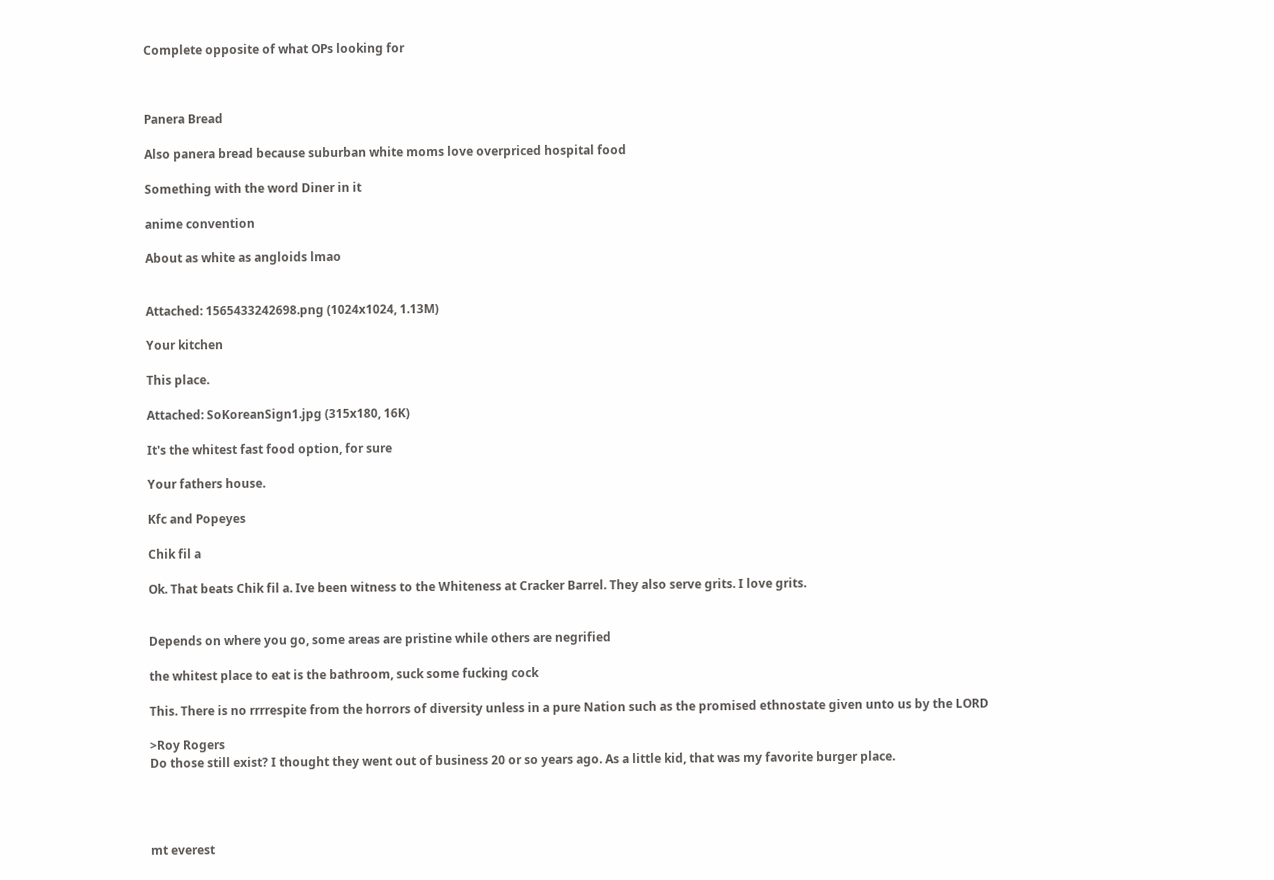Complete opposite of what OPs looking for



Panera Bread

Also panera bread because suburban white moms love overpriced hospital food

Something with the word Diner in it

anime convention

About as white as angloids lmao


Attached: 1565433242698.png (1024x1024, 1.13M)

Your kitchen

This place.

Attached: SoKoreanSign1.jpg (315x180, 16K)

It's the whitest fast food option, for sure

Your fathers house.

Kfc and Popeyes

Chik fil a

Ok. That beats Chik fil a. Ive been witness to the Whiteness at Cracker Barrel. They also serve grits. I love grits.


Depends on where you go, some areas are pristine while others are negrified

the whitest place to eat is the bathroom, suck some fucking cock

This. There is no rrrrespite from the horrors of diversity unless in a pure Nation such as the promised ethnostate given unto us by the LORD

>Roy Rogers
Do those still exist? I thought they went out of business 20 or so years ago. As a little kid, that was my favorite burger place.




mt everest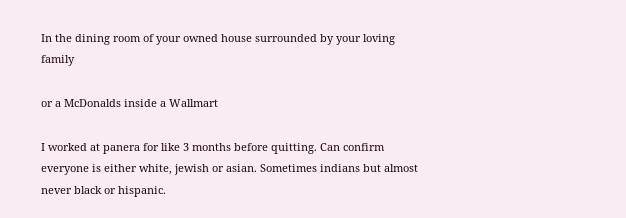In the dining room of your owned house surrounded by your loving family

or a McDonalds inside a Wallmart

I worked at panera for like 3 months before quitting. Can confirm everyone is either white, jewish or asian. Sometimes indians but almost never black or hispanic.